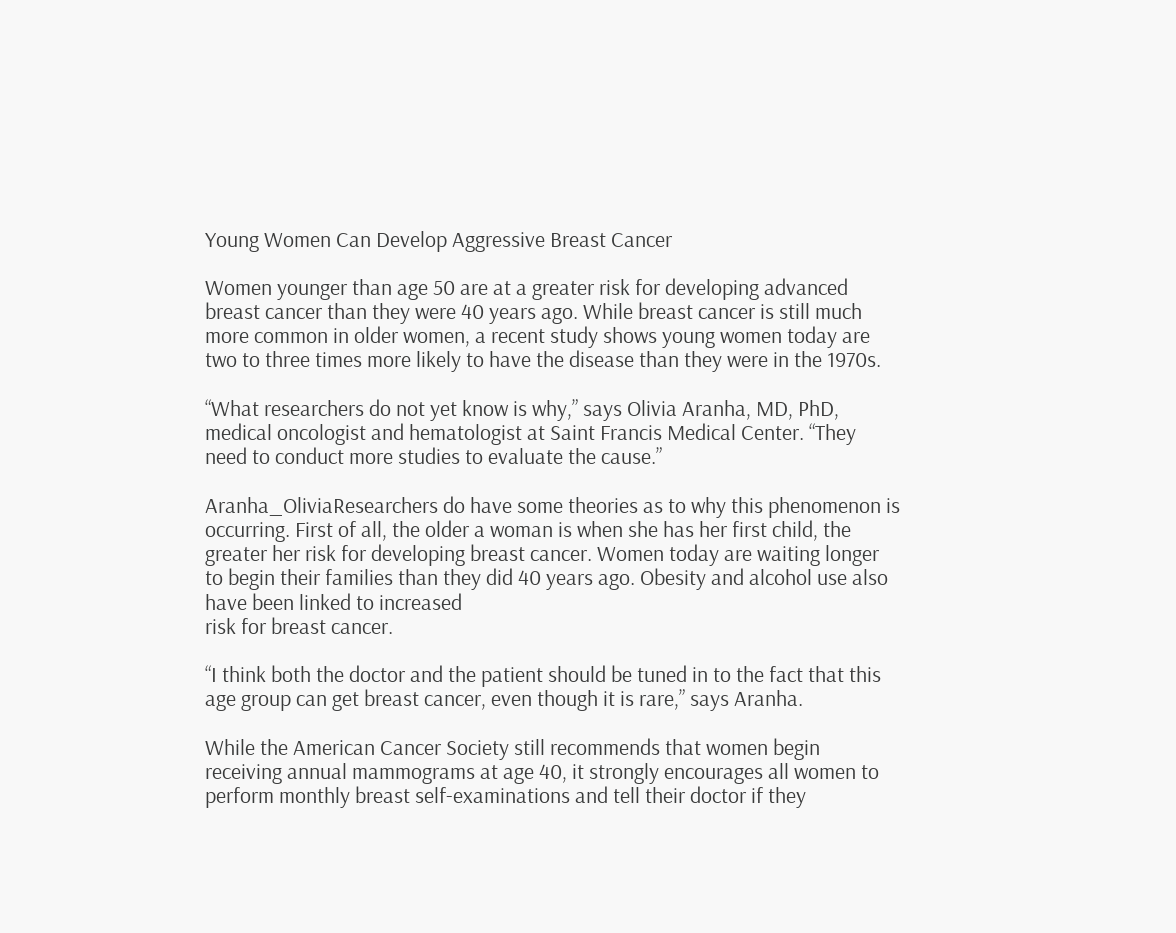Young Women Can Develop Aggressive Breast Cancer

Women younger than age 50 are at a greater risk for developing advanced breast cancer than they were 40 years ago. While breast cancer is still much more common in older women, a recent study shows young women today are two to three times more likely to have the disease than they were in the 1970s.

“What researchers do not yet know is why,” says Olivia Aranha, MD, PhD, medical oncologist and hematologist at Saint Francis Medical Center. “They need to conduct more studies to evaluate the cause.”

Aranha_OliviaResearchers do have some theories as to why this phenomenon is occurring. First of all, the older a woman is when she has her first child, the greater her risk for developing breast cancer. Women today are waiting longer to begin their families than they did 40 years ago. Obesity and alcohol use also have been linked to increased
risk for breast cancer.

“I think both the doctor and the patient should be tuned in to the fact that this age group can get breast cancer, even though it is rare,” says Aranha.

While the American Cancer Society still recommends that women begin receiving annual mammograms at age 40, it strongly encourages all women to perform monthly breast self-examinations and tell their doctor if they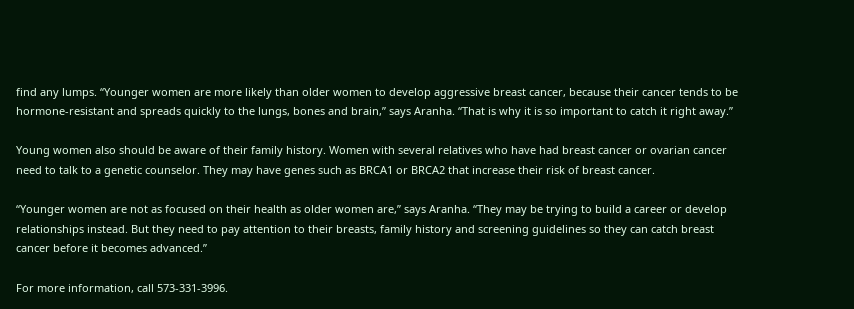find any lumps. “Younger women are more likely than older women to develop aggressive breast cancer, because their cancer tends to be hormone-resistant and spreads quickly to the lungs, bones and brain,” says Aranha. “That is why it is so important to catch it right away.”

Young women also should be aware of their family history. Women with several relatives who have had breast cancer or ovarian cancer need to talk to a genetic counselor. They may have genes such as BRCA1 or BRCA2 that increase their risk of breast cancer.

“Younger women are not as focused on their health as older women are,” says Aranha. “They may be trying to build a career or develop relationships instead. But they need to pay attention to their breasts, family history and screening guidelines so they can catch breast cancer before it becomes advanced.”

For more information, call 573-331-3996.